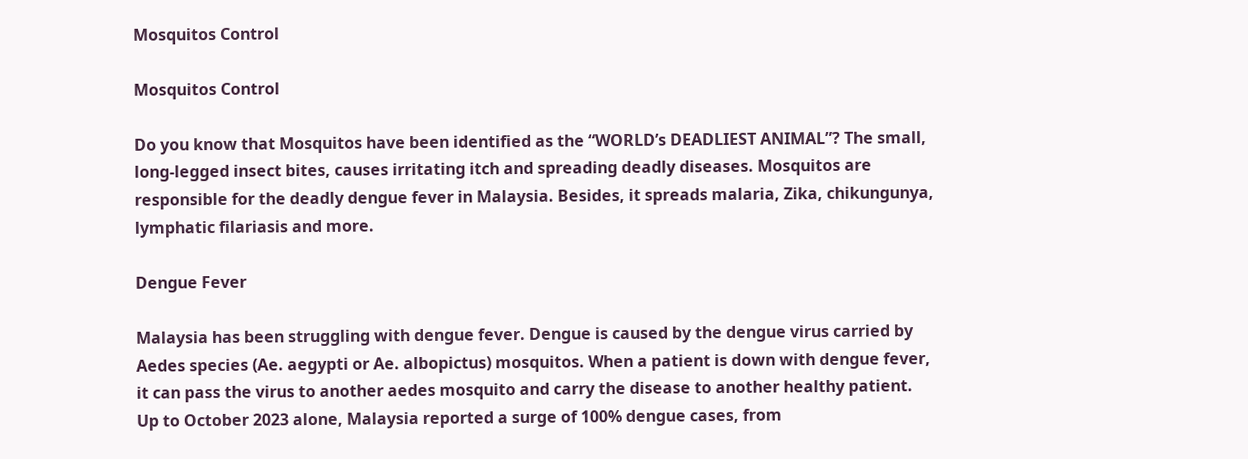Mosquitos Control

Mosquitos Control

Do you know that Mosquitos have been identified as the “WORLD’s DEADLIEST ANIMAL”? The small, long-legged insect bites, causes irritating itch and spreading deadly diseases. Mosquitos are responsible for the deadly dengue fever in Malaysia. Besides, it spreads malaria, Zika, chikungunya, lymphatic filariasis and more.

Dengue Fever

Malaysia has been struggling with dengue fever. Dengue is caused by the dengue virus carried by Aedes species (Ae. aegypti or Ae. albopictus) mosquitos. When a patient is down with dengue fever, it can pass the virus to another aedes mosquito and carry the disease to another healthy patient. Up to October 2023 alone, Malaysia reported a surge of 100% dengue cases, from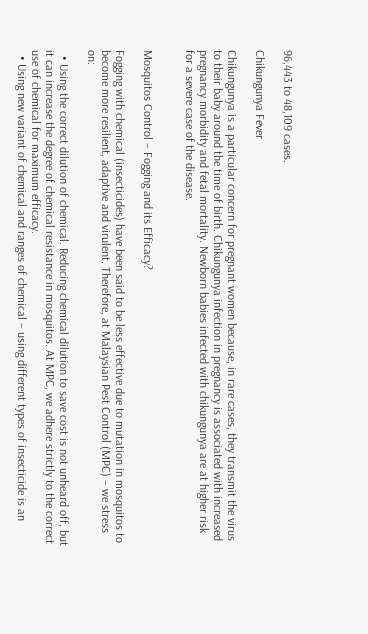96,443 to 48,109 cases.

Chikungunya Fever

Chikungunya is a particular concern for pregnant women because, in rare cases, they transmit the virus to their baby around the time of birth. Chikungunya infection in pregnancy is associated with increased pregnancy morbidity and fetal mortality. Newborn babies infected with chikungunya are at higher risk for a severe case of the disease.


Mosquitos Control – Fogging and its Efficacy?

Fogging with chemical (insecticides) have been said to be less effective due to mutation in mosquitos to become more resilient, adaptive and virulent. Therefore, at Malaysian Pest Control (MPC) – we stress on:

  • Using the correct dilution of chemical. Reducing chemical dilution to save cost is not unheard off, but it can increase the degree of chemical resistance in mosquitos. At MPC, we adhere strictly to the correct use of chemical for maximum efficacy.
  • Using new variant of chemical and ranges of chemical – using different types of insecticide is an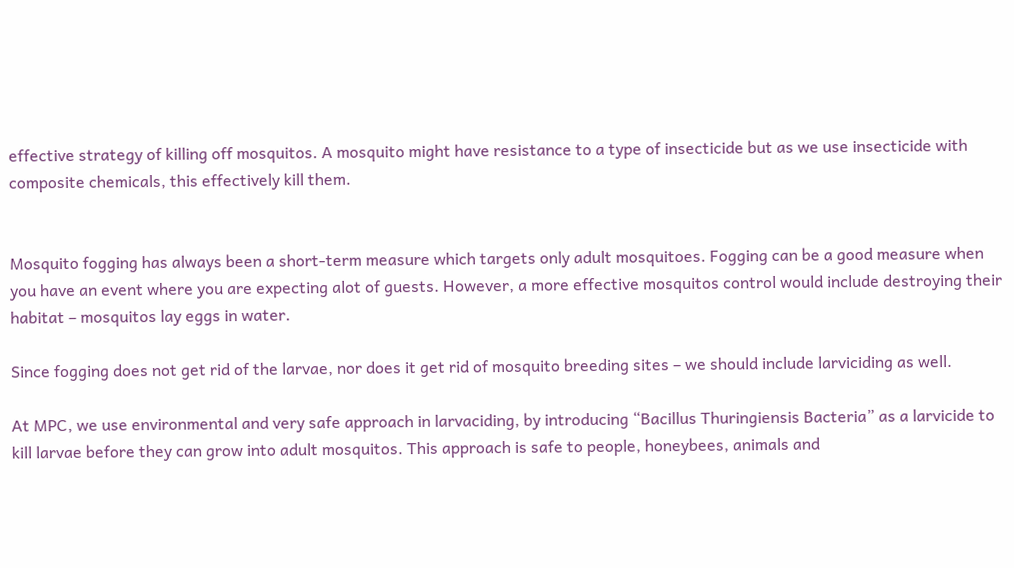effective strategy of killing off mosquitos. A mosquito might have resistance to a type of insecticide but as we use insecticide with composite chemicals, this effectively kill them.


Mosquito fogging has always been a short-term measure which targets only adult mosquitoes. Fogging can be a good measure when you have an event where you are expecting alot of guests. However, a more effective mosquitos control would include destroying their habitat – mosquitos lay eggs in water.

Since fogging does not get rid of the larvae, nor does it get rid of mosquito breeding sites – we should include larviciding as well.

At MPC, we use environmental and very safe approach in larvaciding, by introducing “Bacillus Thuringiensis Bacteria” as a larvicide to kill larvae before they can grow into adult mosquitos. This approach is safe to people, honeybees, animals and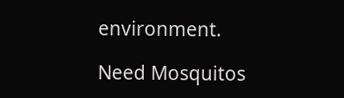environment.

Need Mosquitos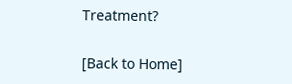Treatment?

[Back to Home]